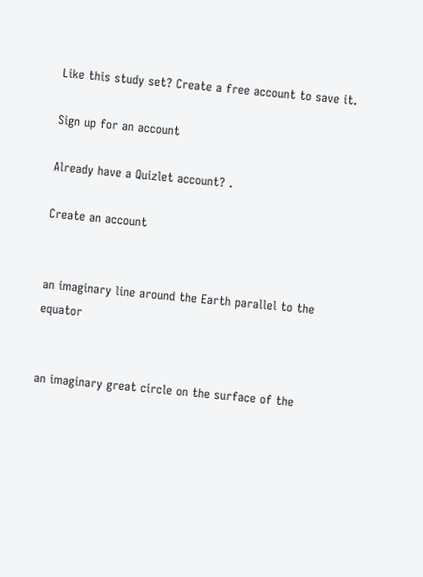Like this study set? Create a free account to save it.

Sign up for an account

Already have a Quizlet account? .

Create an account


an imaginary line around the Earth parallel to the equator


an imaginary great circle on the surface of the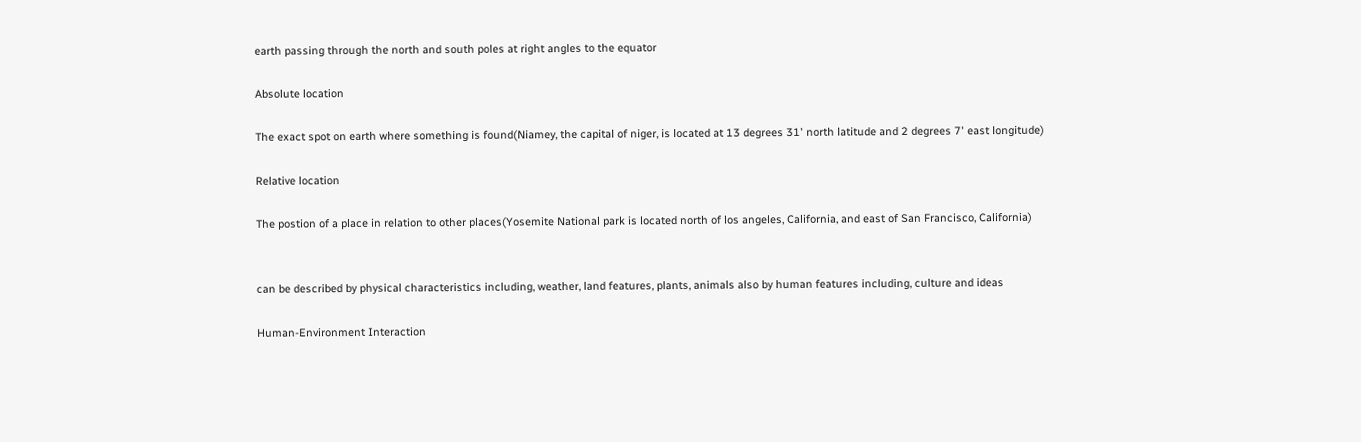earth passing through the north and south poles at right angles to the equator

Absolute location

The exact spot on earth where something is found(Niamey, the capital of niger, is located at 13 degrees 31' north latitude and 2 degrees 7' east longitude)

Relative location

The postion of a place in relation to other places(Yosemite National park is located north of los angeles, California, and east of San Francisco, California)


can be described by physical characteristics including, weather, land features, plants, animals also by human features including, culture and ideas

Human-Environment Interaction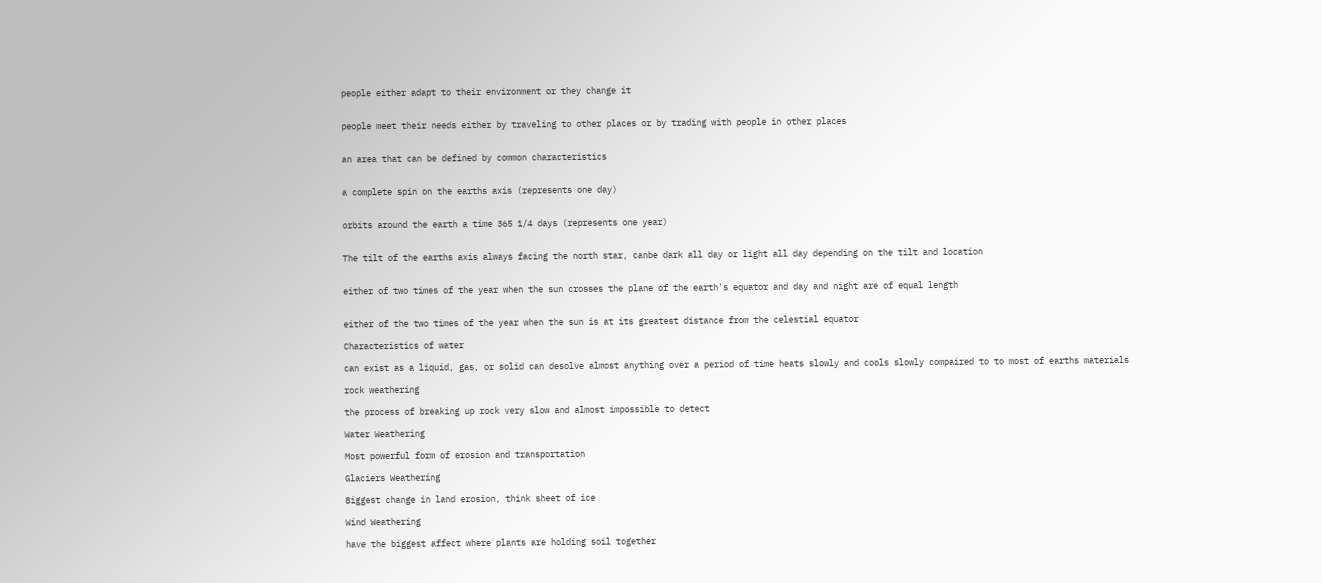people either adapt to their environment or they change it


people meet their needs either by traveling to other places or by trading with people in other places


an area that can be defined by common characteristics


a complete spin on the earths axis (represents one day)


orbits around the earth a time 365 1/4 days (represents one year)


The tilt of the earths axis always facing the north star, canbe dark all day or light all day depending on the tilt and location


either of two times of the year when the sun crosses the plane of the earth's equator and day and night are of equal length


either of the two times of the year when the sun is at its greatest distance from the celestial equator

Characteristics of water

can exist as a liquid, gas, or solid can desolve almost anything over a period of time heats slowly and cools slowly compaired to to most of earths materials

rock weathering

the process of breaking up rock very slow and almost impossible to detect

Water Weathering

Most powerful form of erosion and transportation

Glaciers Weathering

Biggest change in land erosion, think sheet of ice

Wind Weathering

have the biggest affect where plants are holding soil together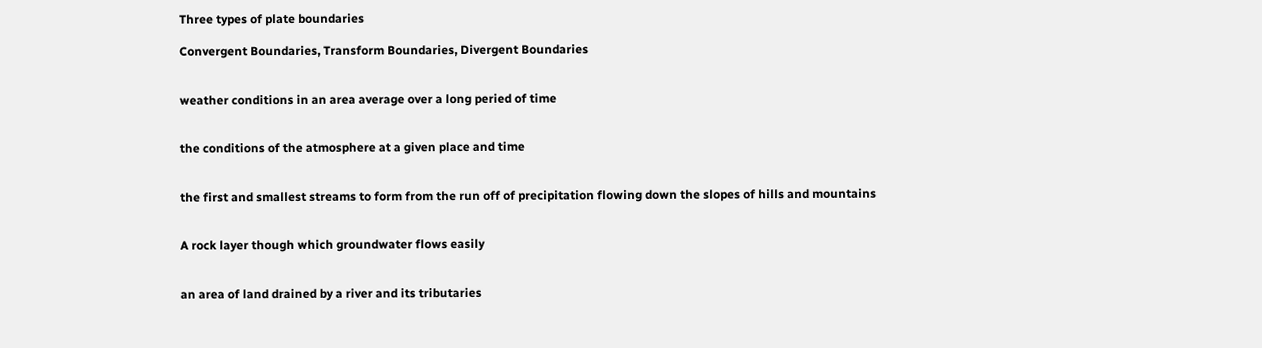Three types of plate boundaries

Convergent Boundaries, Transform Boundaries, Divergent Boundaries


weather conditions in an area average over a long peried of time


the conditions of the atmosphere at a given place and time


the first and smallest streams to form from the run off of precipitation flowing down the slopes of hills and mountains


A rock layer though which groundwater flows easily


an area of land drained by a river and its tributaries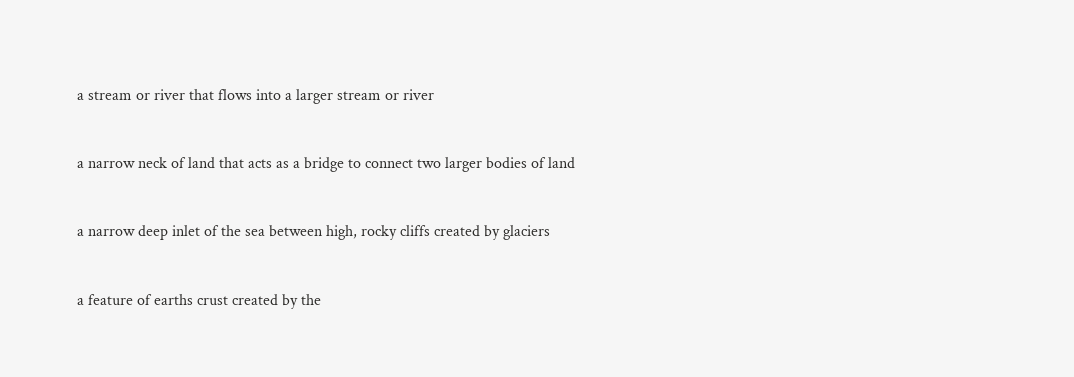a stream or river that flows into a larger stream or river


a narrow neck of land that acts as a bridge to connect two larger bodies of land


a narrow deep inlet of the sea between high, rocky cliffs created by glaciers


a feature of earths crust created by the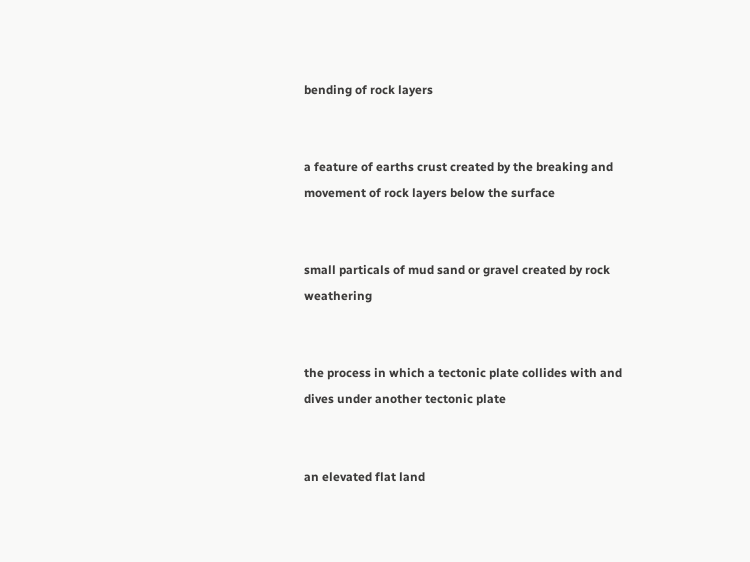bending of rock layers


a feature of earths crust created by the breaking and movement of rock layers below the surface


small particals of mud sand or gravel created by rock weathering


the process in which a tectonic plate collides with and dives under another tectonic plate


an elevated flat land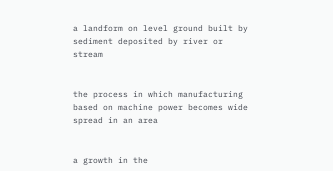a landform on level ground built by sediment deposited by river or stream


the process in which manufacturing based on machine power becomes wide spread in an area


a growth in the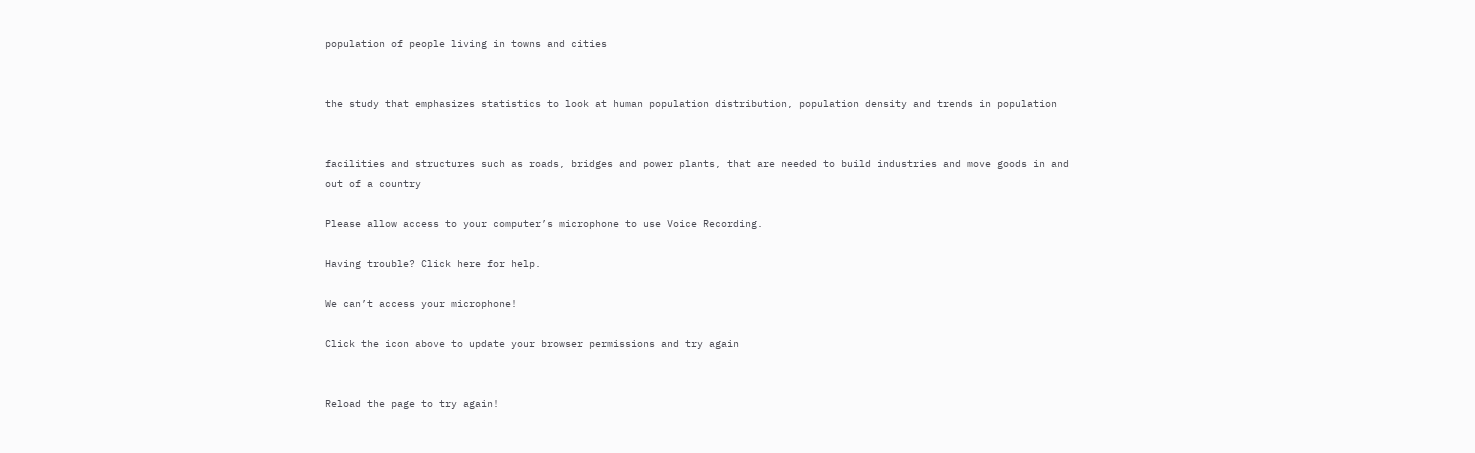population of people living in towns and cities


the study that emphasizes statistics to look at human population distribution, population density and trends in population


facilities and structures such as roads, bridges and power plants, that are needed to build industries and move goods in and out of a country

Please allow access to your computer’s microphone to use Voice Recording.

Having trouble? Click here for help.

We can’t access your microphone!

Click the icon above to update your browser permissions and try again


Reload the page to try again!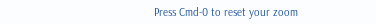Press Cmd-0 to reset your zoom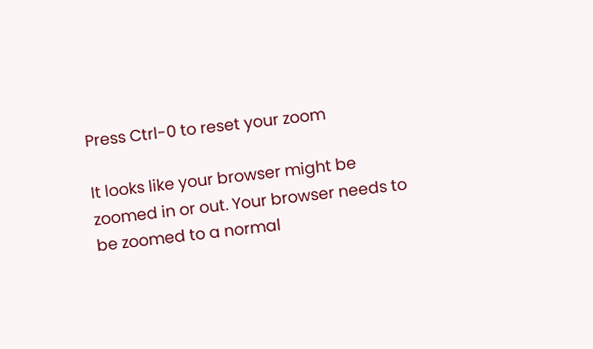Press Ctrl-0 to reset your zoom

It looks like your browser might be zoomed in or out. Your browser needs to be zoomed to a normal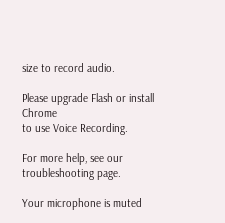size to record audio.

Please upgrade Flash or install Chrome
to use Voice Recording.

For more help, see our troubleshooting page.

Your microphone is muted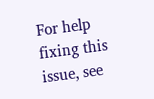For help fixing this issue, see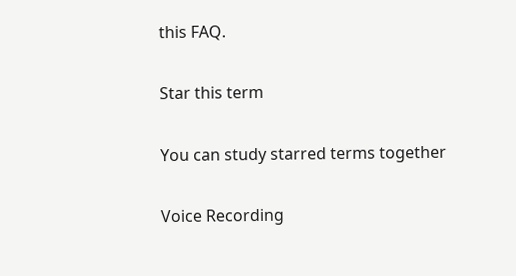this FAQ.

Star this term

You can study starred terms together

Voice Recording